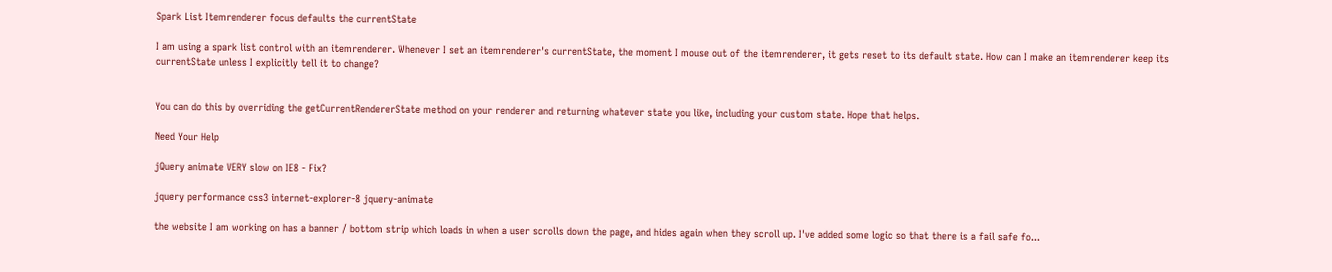Spark List Itemrenderer focus defaults the currentState

I am using a spark list control with an itemrenderer. Whenever I set an itemrenderer's currentState, the moment I mouse out of the itemrenderer, it gets reset to its default state. How can I make an itemrenderer keep its currentState unless I explicitly tell it to change?


You can do this by overriding the getCurrentRendererState method on your renderer and returning whatever state you like, including your custom state. Hope that helps.

Need Your Help

jQuery animate VERY slow on IE8 - Fix?

jquery performance css3 internet-explorer-8 jquery-animate

the website I am working on has a banner / bottom strip which loads in when a user scrolls down the page, and hides again when they scroll up. I've added some logic so that there is a fail safe fo...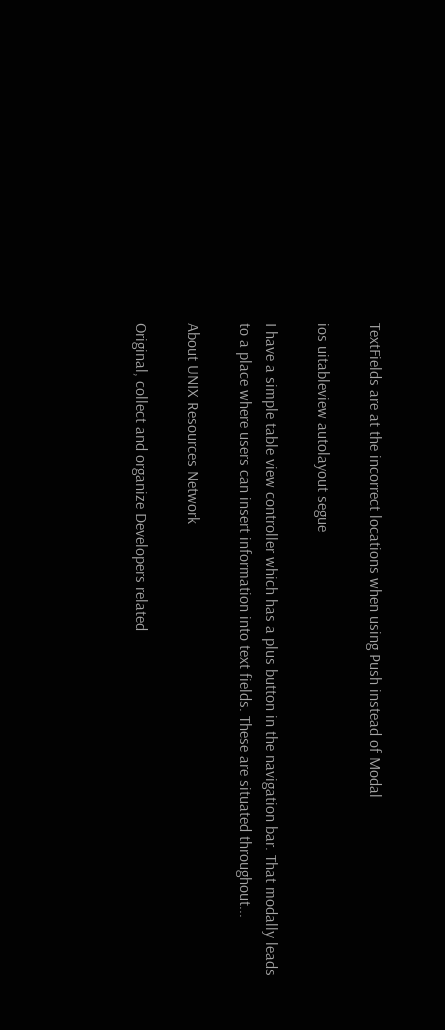TextFields are at the incorrect locations when using Push instead of Modal

ios uitableview autolayout segue

I have a simple table view controller which has a plus button in the navigation bar. That modally leads to a place where users can insert information into text fields. These are situated throughout...

About UNIX Resources Network

Original, collect and organize Developers related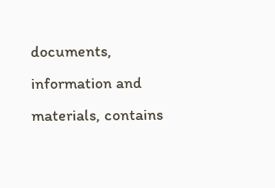documents, information and materials, contains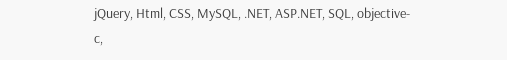jQuery, Html, CSS, MySQL, .NET, ASP.NET, SQL, objective-c,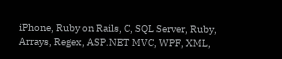iPhone, Ruby on Rails, C, SQL Server, Ruby, Arrays, Regex, ASP.NET MVC, WPF, XML,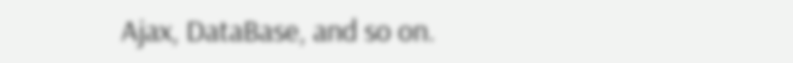Ajax, DataBase, and so on.